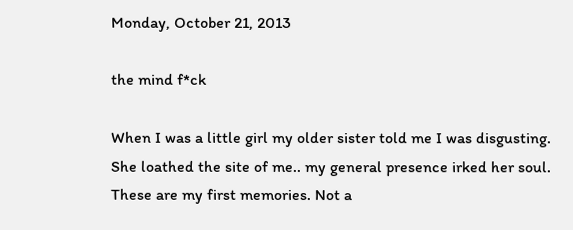Monday, October 21, 2013

the mind f*ck

When I was a little girl my older sister told me I was disgusting. She loathed the site of me.. my general presence irked her soul. These are my first memories. Not a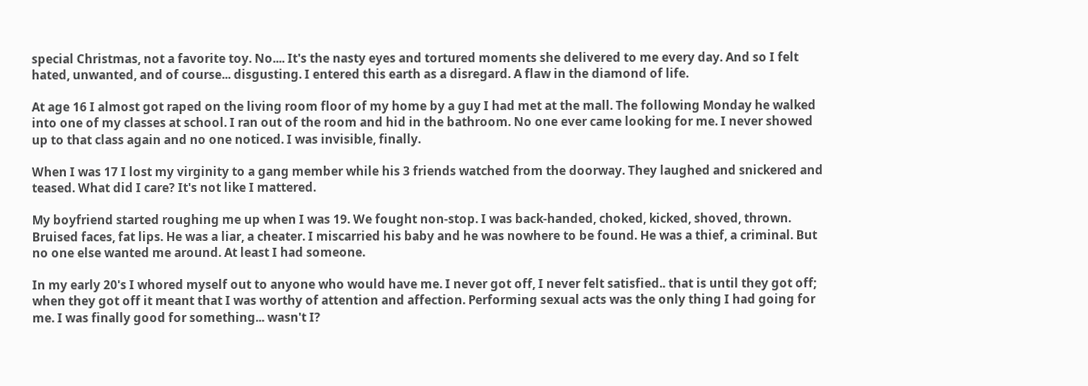special Christmas, not a favorite toy. No.... It's the nasty eyes and tortured moments she delivered to me every day. And so I felt hated, unwanted, and of course... disgusting. I entered this earth as a disregard. A flaw in the diamond of life.

At age 16 I almost got raped on the living room floor of my home by a guy I had met at the mall. The following Monday he walked into one of my classes at school. I ran out of the room and hid in the bathroom. No one ever came looking for me. I never showed up to that class again and no one noticed. I was invisible, finally.

When I was 17 I lost my virginity to a gang member while his 3 friends watched from the doorway. They laughed and snickered and teased. What did I care? It's not like I mattered.

My boyfriend started roughing me up when I was 19. We fought non-stop. I was back-handed, choked, kicked, shoved, thrown. Bruised faces, fat lips. He was a liar, a cheater. I miscarried his baby and he was nowhere to be found. He was a thief, a criminal. But no one else wanted me around. At least I had someone.

In my early 20's I whored myself out to anyone who would have me. I never got off, I never felt satisfied.. that is until they got off; when they got off it meant that I was worthy of attention and affection. Performing sexual acts was the only thing I had going for me. I was finally good for something... wasn't I?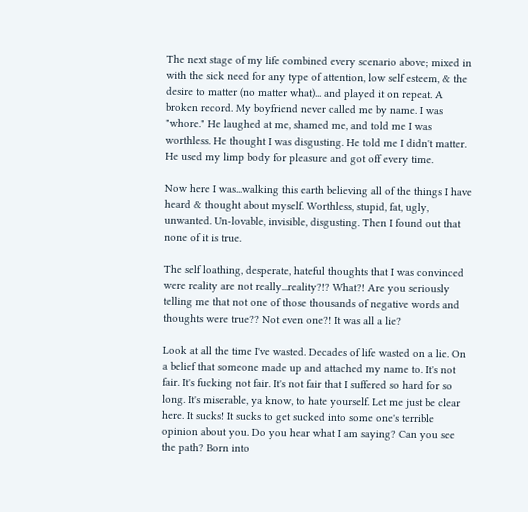The next stage of my life combined every scenario above; mixed in with the sick need for any type of attention, low self esteem, & the desire to matter (no matter what)... and played it on repeat. A broken record. My boyfriend never called me by name. I was "whore." He laughed at me, shamed me, and told me I was worthless. He thought I was disgusting. He told me I didn't matter. He used my limp body for pleasure and got off every time.

Now here I was...walking this earth believing all of the things I have heard & thought about myself. Worthless, stupid, fat, ugly, unwanted. Un-lovable, invisible, disgusting. Then I found out that none of it is true.

The self loathing, desperate, hateful thoughts that I was convinced were reality are not really...reality?!? What?! Are you seriously telling me that not one of those thousands of negative words and thoughts were true?? Not even one?! It was all a lie?

Look at all the time I've wasted. Decades of life wasted on a lie. On a belief that someone made up and attached my name to. It's not fair. It's fucking not fair. It's not fair that I suffered so hard for so long. It's miserable, ya know, to hate yourself. Let me just be clear here. It sucks! It sucks to get sucked into some one's terrible opinion about you. Do you hear what I am saying? Can you see the path? Born into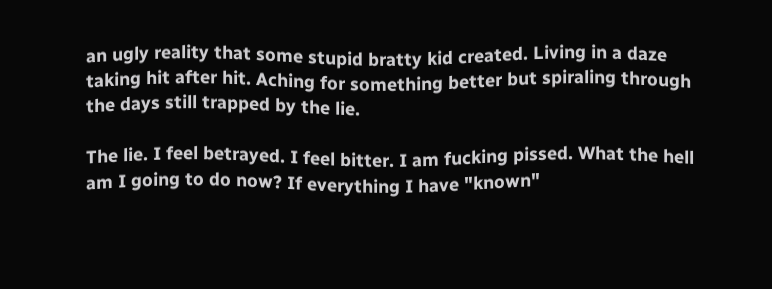an ugly reality that some stupid bratty kid created. Living in a daze taking hit after hit. Aching for something better but spiraling through the days still trapped by the lie.

The lie. I feel betrayed. I feel bitter. I am fucking pissed. What the hell am I going to do now? If everything I have "known"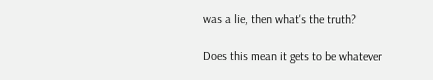was a lie, then what's the truth?

Does this mean it gets to be whatever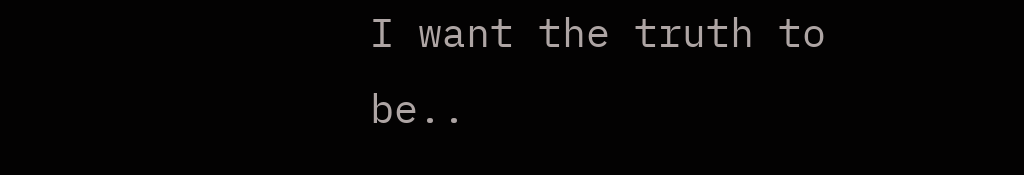I want the truth to be..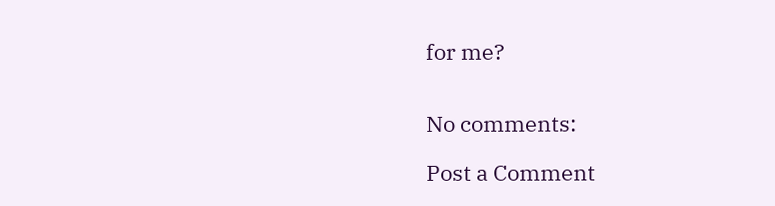for me?


No comments:

Post a Comment